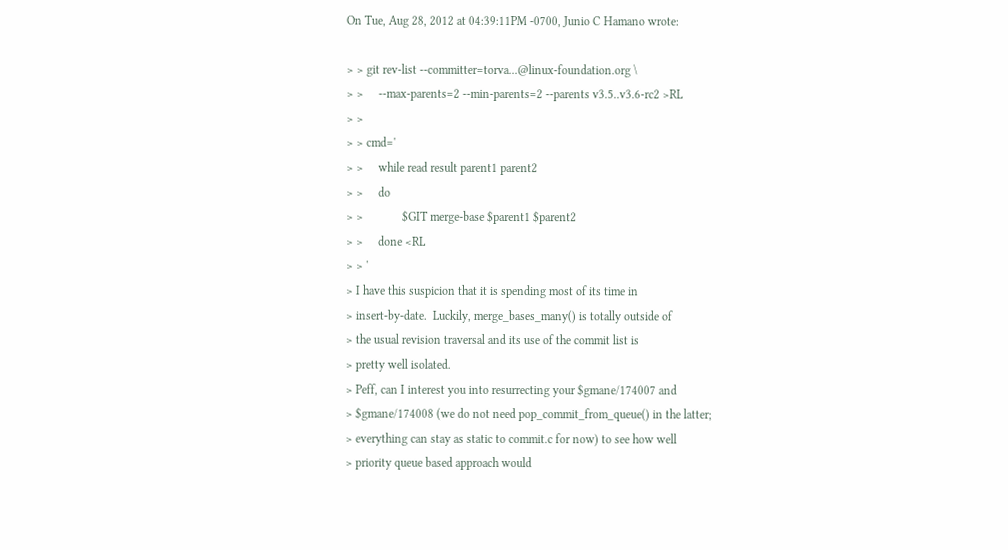On Tue, Aug 28, 2012 at 04:39:11PM -0700, Junio C Hamano wrote:

> > git rev-list --committer=torva...@linux-foundation.org \
> >     --max-parents=2 --min-parents=2 --parents v3.5..v3.6-rc2 >RL
> >
> > cmd='
> >     while read result parent1 parent2
> >     do
> >             $GIT merge-base $parent1 $parent2
> >     done <RL
> > '
> I have this suspicion that it is spending most of its time in
> insert-by-date.  Luckily, merge_bases_many() is totally outside of
> the usual revision traversal and its use of the commit list is
> pretty well isolated.
> Peff, can I interest you into resurrecting your $gmane/174007 and
> $gmane/174008 (we do not need pop_commit_from_queue() in the latter;
> everything can stay as static to commit.c for now) to see how well
> priority queue based approach would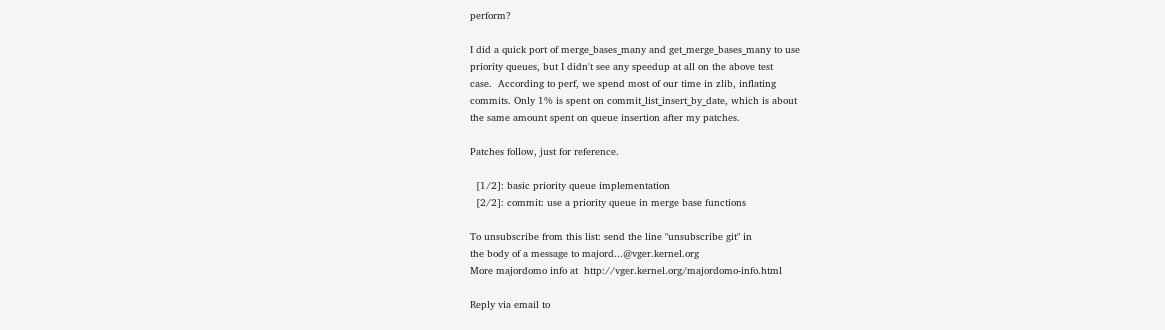perform?

I did a quick port of merge_bases_many and get_merge_bases_many to use
priority queues, but I didn't see any speedup at all on the above test
case.  According to perf, we spend most of our time in zlib, inflating
commits. Only 1% is spent on commit_list_insert_by_date, which is about
the same amount spent on queue insertion after my patches.

Patches follow, just for reference.

  [1/2]: basic priority queue implementation
  [2/2]: commit: use a priority queue in merge base functions

To unsubscribe from this list: send the line "unsubscribe git" in
the body of a message to majord...@vger.kernel.org
More majordomo info at  http://vger.kernel.org/majordomo-info.html

Reply via email to